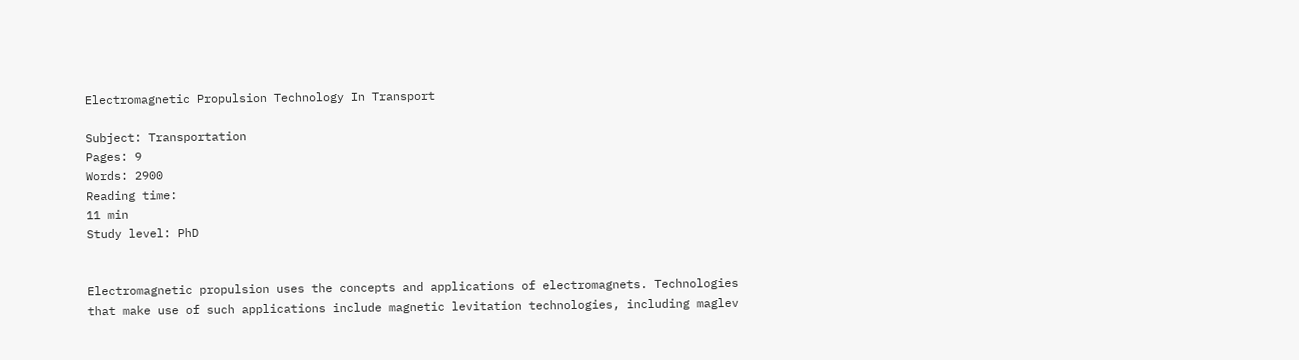Electromagnetic Propulsion Technology In Transport

Subject: Transportation
Pages: 9
Words: 2900
Reading time:
11 min
Study level: PhD


Electromagnetic propulsion uses the concepts and applications of electromagnets. Technologies that make use of such applications include magnetic levitation technologies, including maglev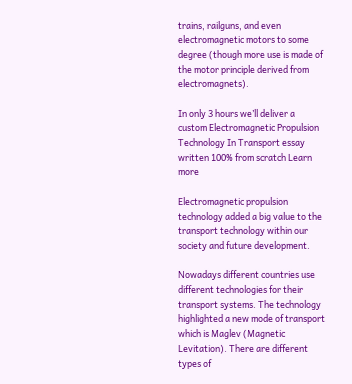trains, railguns, and even electromagnetic motors to some degree (though more use is made of the motor principle derived from electromagnets).

In only 3 hours we’ll deliver a custom Electromagnetic Propulsion Technology In Transport essay written 100% from scratch Learn more

Electromagnetic propulsion technology added a big value to the transport technology within our society and future development.

Nowadays different countries use different technologies for their transport systems. The technology highlighted a new mode of transport which is Maglev (Magnetic Levitation). There are different types of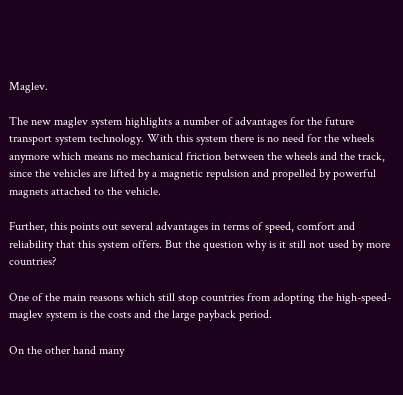Maglev.

The new maglev system highlights a number of advantages for the future transport system technology. With this system there is no need for the wheels anymore which means no mechanical friction between the wheels and the track, since the vehicles are lifted by a magnetic repulsion and propelled by powerful magnets attached to the vehicle.

Further, this points out several advantages in terms of speed, comfort and reliability that this system offers. But the question why is it still not used by more countries?

One of the main reasons which still stop countries from adopting the high-speed-maglev system is the costs and the large payback period.

On the other hand many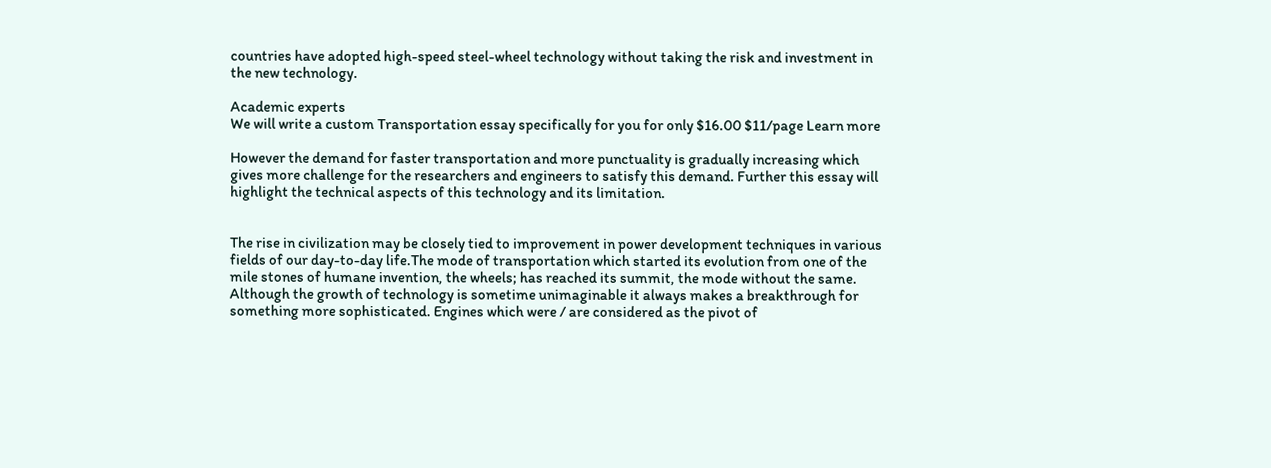countries have adopted high-speed steel-wheel technology without taking the risk and investment in the new technology.

Academic experts
We will write a custom Transportation essay specifically for you for only $16.00 $11/page Learn more

However the demand for faster transportation and more punctuality is gradually increasing which gives more challenge for the researchers and engineers to satisfy this demand. Further this essay will highlight the technical aspects of this technology and its limitation.


The rise in civilization may be closely tied to improvement in power development techniques in various fields of our day-to-day life.The mode of transportation which started its evolution from one of the mile stones of humane invention, the wheels; has reached its summit, the mode without the same. Although the growth of technology is sometime unimaginable it always makes a breakthrough for something more sophisticated. Engines which were / are considered as the pivot of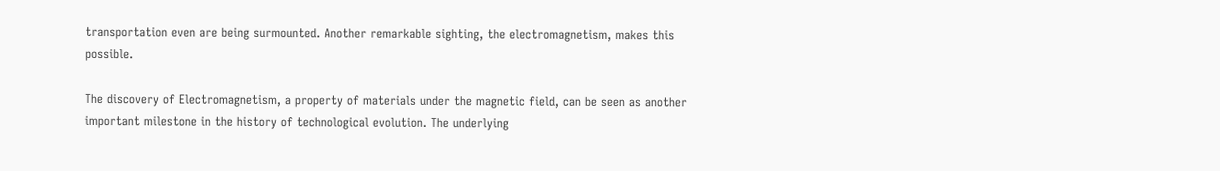transportation even are being surmounted. Another remarkable sighting, the electromagnetism, makes this possible.

The discovery of Electromagnetism, a property of materials under the magnetic field, can be seen as another important milestone in the history of technological evolution. The underlying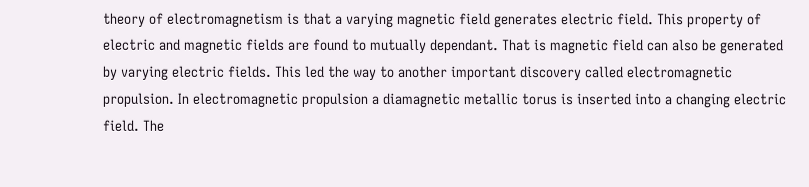theory of electromagnetism is that a varying magnetic field generates electric field. This property of electric and magnetic fields are found to mutually dependant. That is magnetic field can also be generated by varying electric fields. This led the way to another important discovery called electromagnetic propulsion. In electromagnetic propulsion a diamagnetic metallic torus is inserted into a changing electric field. The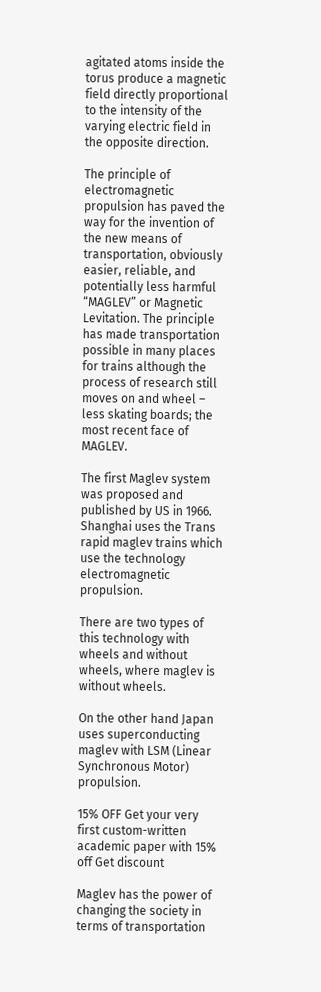agitated atoms inside the torus produce a magnetic field directly proportional to the intensity of the varying electric field in the opposite direction.

The principle of electromagnetic propulsion has paved the way for the invention of the new means of transportation, obviously easier, reliable, and potentially less harmful “MAGLEV” or Magnetic Levitation. The principle has made transportation possible in many places for trains although the process of research still moves on and wheel – less skating boards; the most recent face of MAGLEV.

The first Maglev system was proposed and published by US in 1966. Shanghai uses the Trans rapid maglev trains which use the technology electromagnetic propulsion.

There are two types of this technology with wheels and without wheels, where maglev is without wheels.

On the other hand Japan uses superconducting maglev with LSM (Linear Synchronous Motor) propulsion.

15% OFF Get your very first custom-written academic paper with 15% off Get discount

Maglev has the power of changing the society in terms of transportation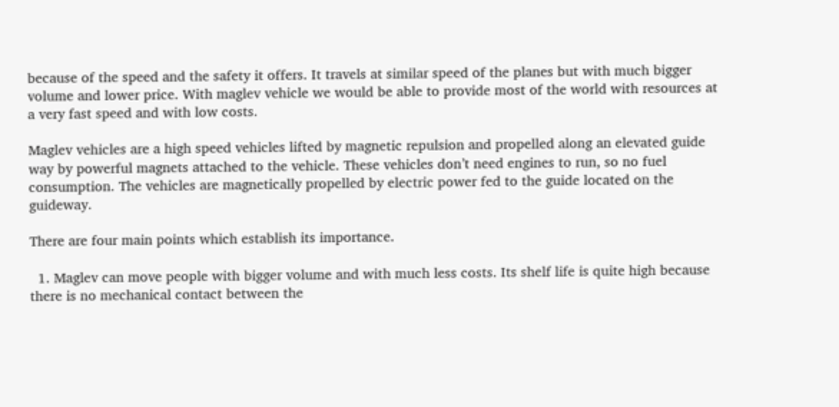because of the speed and the safety it offers. It travels at similar speed of the planes but with much bigger volume and lower price. With maglev vehicle we would be able to provide most of the world with resources at a very fast speed and with low costs.

Maglev vehicles are a high speed vehicles lifted by magnetic repulsion and propelled along an elevated guide way by powerful magnets attached to the vehicle. These vehicles don’t need engines to run, so no fuel consumption. The vehicles are magnetically propelled by electric power fed to the guide located on the guideway.

There are four main points which establish its importance.

  1. Maglev can move people with bigger volume and with much less costs. Its shelf life is quite high because there is no mechanical contact between the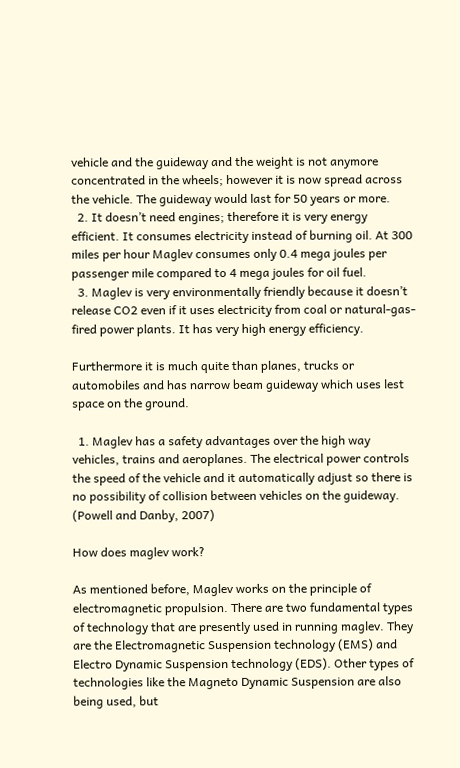vehicle and the guideway and the weight is not anymore concentrated in the wheels; however it is now spread across the vehicle. The guideway would last for 50 years or more.
  2. It doesn’t need engines; therefore it is very energy efficient. It consumes electricity instead of burning oil. At 300 miles per hour Maglev consumes only 0.4 mega joules per passenger mile compared to 4 mega joules for oil fuel.
  3. Maglev is very environmentally friendly because it doesn’t release CO2 even if it uses electricity from coal or natural-gas-fired power plants. It has very high energy efficiency.

Furthermore it is much quite than planes, trucks or automobiles and has narrow beam guideway which uses lest space on the ground.

  1. Maglev has a safety advantages over the high way vehicles, trains and aeroplanes. The electrical power controls the speed of the vehicle and it automatically adjust so there is no possibility of collision between vehicles on the guideway. (Powell and Danby, 2007)

How does maglev work?

As mentioned before, Maglev works on the principle of electromagnetic propulsion. There are two fundamental types of technology that are presently used in running maglev. They are the Electromagnetic Suspension technology (EMS) and Electro Dynamic Suspension technology (EDS). Other types of technologies like the Magneto Dynamic Suspension are also being used, but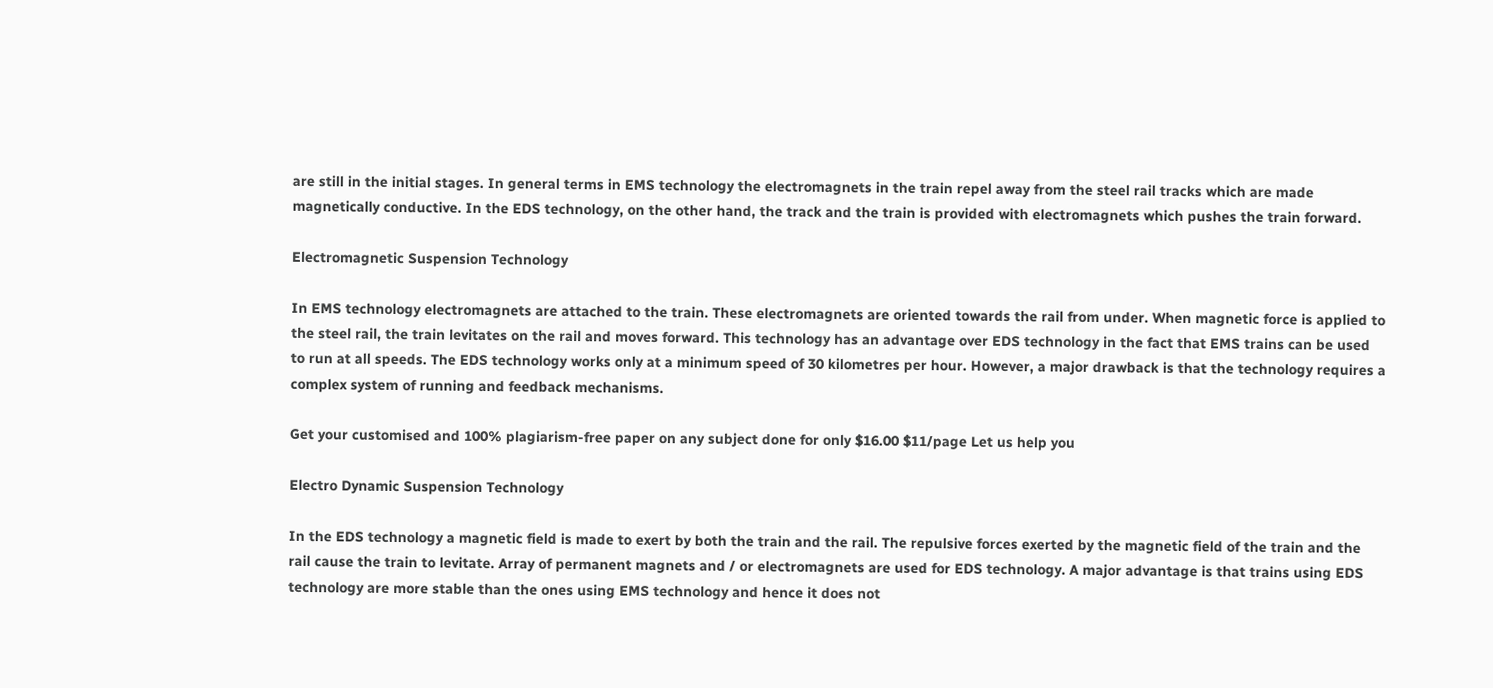are still in the initial stages. In general terms in EMS technology the electromagnets in the train repel away from the steel rail tracks which are made magnetically conductive. In the EDS technology, on the other hand, the track and the train is provided with electromagnets which pushes the train forward.

Electromagnetic Suspension Technology

In EMS technology electromagnets are attached to the train. These electromagnets are oriented towards the rail from under. When magnetic force is applied to the steel rail, the train levitates on the rail and moves forward. This technology has an advantage over EDS technology in the fact that EMS trains can be used to run at all speeds. The EDS technology works only at a minimum speed of 30 kilometres per hour. However, a major drawback is that the technology requires a complex system of running and feedback mechanisms.

Get your customised and 100% plagiarism-free paper on any subject done for only $16.00 $11/page Let us help you

Electro Dynamic Suspension Technology

In the EDS technology a magnetic field is made to exert by both the train and the rail. The repulsive forces exerted by the magnetic field of the train and the rail cause the train to levitate. Array of permanent magnets and / or electromagnets are used for EDS technology. A major advantage is that trains using EDS technology are more stable than the ones using EMS technology and hence it does not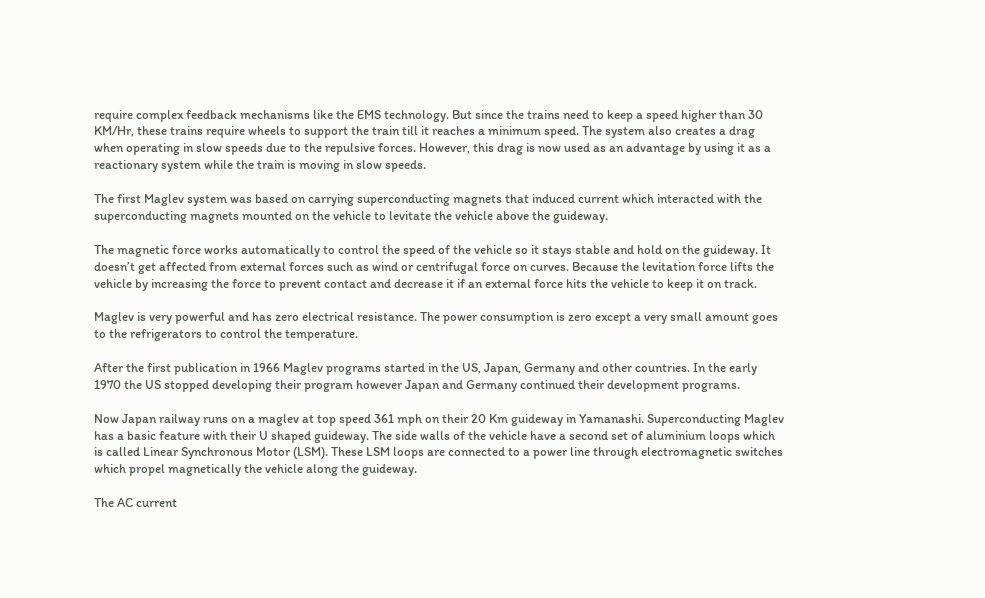require complex feedback mechanisms like the EMS technology. But since the trains need to keep a speed higher than 30 KM/Hr, these trains require wheels to support the train till it reaches a minimum speed. The system also creates a drag when operating in slow speeds due to the repulsive forces. However, this drag is now used as an advantage by using it as a reactionary system while the train is moving in slow speeds.

The first Maglev system was based on carrying superconducting magnets that induced current which interacted with the superconducting magnets mounted on the vehicle to levitate the vehicle above the guideway.

The magnetic force works automatically to control the speed of the vehicle so it stays stable and hold on the guideway. It doesn’t get affected from external forces such as wind or centrifugal force on curves. Because the levitation force lifts the vehicle by increasing the force to prevent contact and decrease it if an external force hits the vehicle to keep it on track.

Maglev is very powerful and has zero electrical resistance. The power consumption is zero except a very small amount goes to the refrigerators to control the temperature.

After the first publication in 1966 Maglev programs started in the US, Japan, Germany and other countries. In the early 1970 the US stopped developing their program however Japan and Germany continued their development programs.

Now Japan railway runs on a maglev at top speed 361 mph on their 20 Km guideway in Yamanashi. Superconducting Maglev has a basic feature with their U shaped guideway. The side walls of the vehicle have a second set of aluminium loops which is called Linear Synchronous Motor (LSM). These LSM loops are connected to a power line through electromagnetic switches which propel magnetically the vehicle along the guideway.

The AC current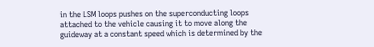in the LSM loops pushes on the superconducting loops attached to the vehicle causing it to move along the guideway at a constant speed which is determined by the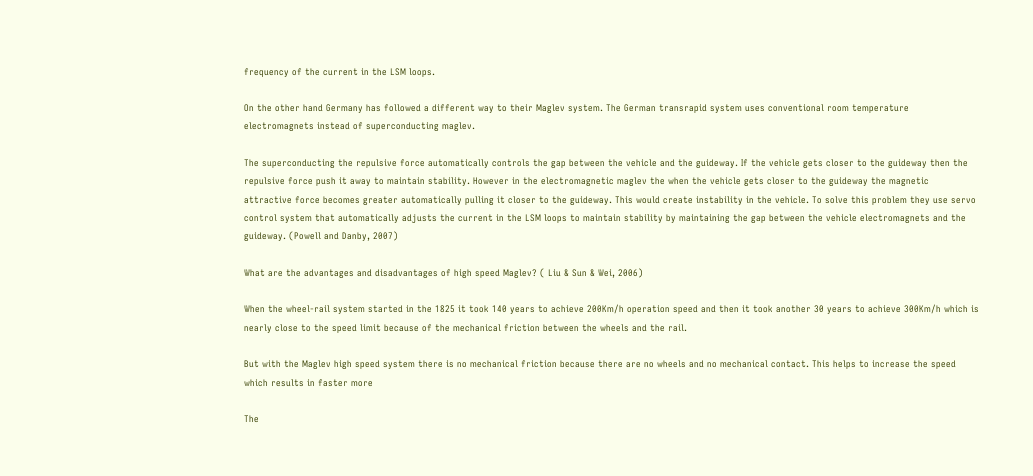frequency of the current in the LSM loops.

On the other hand Germany has followed a different way to their Maglev system. The German transrapid system uses conventional room temperature electromagnets instead of superconducting maglev.

The superconducting the repulsive force automatically controls the gap between the vehicle and the guideway. If the vehicle gets closer to the guideway then the repulsive force push it away to maintain stability. However in the electromagnetic maglev the when the vehicle gets closer to the guideway the magnetic attractive force becomes greater automatically pulling it closer to the guideway. This would create instability in the vehicle. To solve this problem they use servo control system that automatically adjusts the current in the LSM loops to maintain stability by maintaining the gap between the vehicle electromagnets and the guideway. (Powell and Danby, 2007)

What are the advantages and disadvantages of high speed Maglev? ( Liu & Sun & Wei, 2006)

When the wheel-rail system started in the 1825 it took 140 years to achieve 200Km/h operation speed and then it took another 30 years to achieve 300Km/h which is nearly close to the speed limit because of the mechanical friction between the wheels and the rail.

But with the Maglev high speed system there is no mechanical friction because there are no wheels and no mechanical contact. This helps to increase the speed which results in faster more

The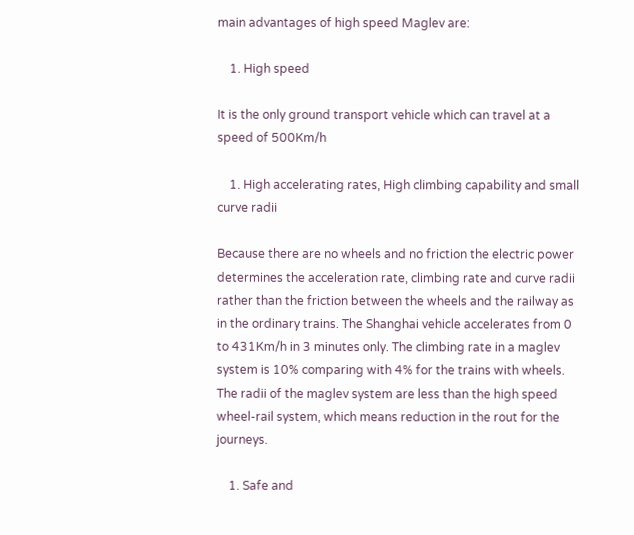main advantages of high speed Maglev are:

    1. High speed

It is the only ground transport vehicle which can travel at a speed of 500Km/h

    1. High accelerating rates, High climbing capability and small curve radii

Because there are no wheels and no friction the electric power determines the acceleration rate, climbing rate and curve radii rather than the friction between the wheels and the railway as in the ordinary trains. The Shanghai vehicle accelerates from 0 to 431Km/h in 3 minutes only. The climbing rate in a maglev system is 10% comparing with 4% for the trains with wheels. The radii of the maglev system are less than the high speed wheel-rail system, which means reduction in the rout for the journeys.

    1. Safe and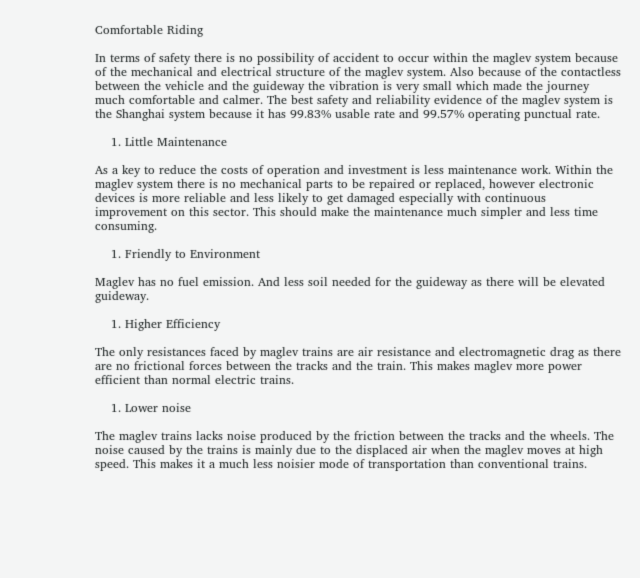Comfortable Riding

In terms of safety there is no possibility of accident to occur within the maglev system because of the mechanical and electrical structure of the maglev system. Also because of the contactless between the vehicle and the guideway the vibration is very small which made the journey much comfortable and calmer. The best safety and reliability evidence of the maglev system is the Shanghai system because it has 99.83% usable rate and 99.57% operating punctual rate.

    1. Little Maintenance

As a key to reduce the costs of operation and investment is less maintenance work. Within the maglev system there is no mechanical parts to be repaired or replaced, however electronic devices is more reliable and less likely to get damaged especially with continuous improvement on this sector. This should make the maintenance much simpler and less time consuming.

    1. Friendly to Environment

Maglev has no fuel emission. And less soil needed for the guideway as there will be elevated guideway.

    1. Higher Efficiency

The only resistances faced by maglev trains are air resistance and electromagnetic drag as there are no frictional forces between the tracks and the train. This makes maglev more power efficient than normal electric trains.

    1. Lower noise

The maglev trains lacks noise produced by the friction between the tracks and the wheels. The noise caused by the trains is mainly due to the displaced air when the maglev moves at high speed. This makes it a much less noisier mode of transportation than conventional trains.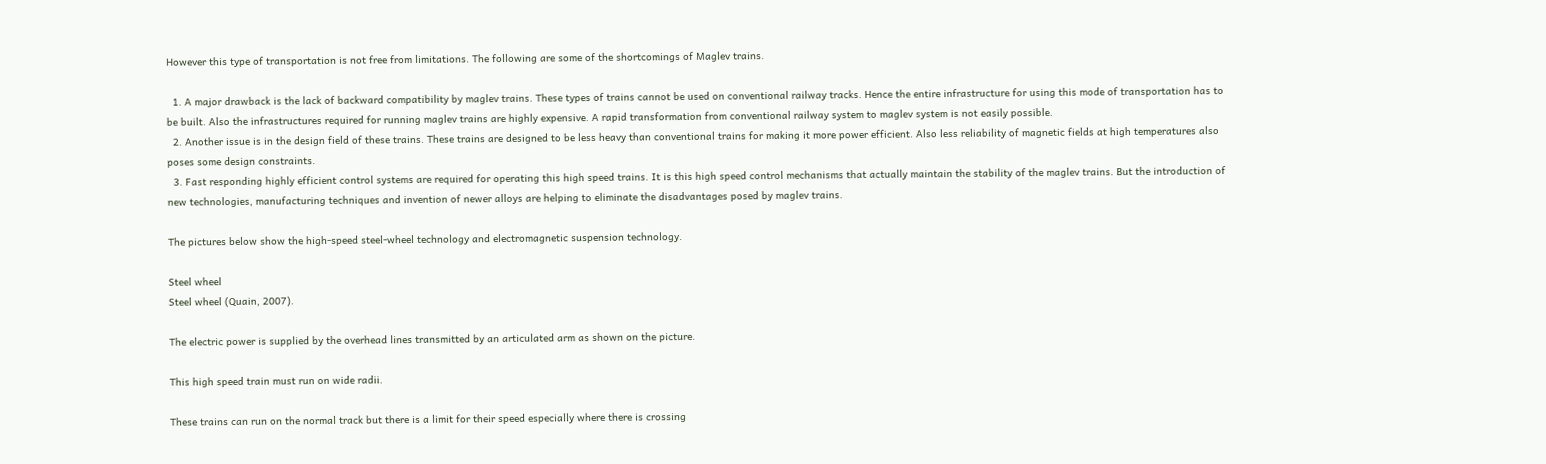However this type of transportation is not free from limitations. The following are some of the shortcomings of Maglev trains.

  1. A major drawback is the lack of backward compatibility by maglev trains. These types of trains cannot be used on conventional railway tracks. Hence the entire infrastructure for using this mode of transportation has to be built. Also the infrastructures required for running maglev trains are highly expensive. A rapid transformation from conventional railway system to maglev system is not easily possible.
  2. Another issue is in the design field of these trains. These trains are designed to be less heavy than conventional trains for making it more power efficient. Also less reliability of magnetic fields at high temperatures also poses some design constraints.
  3. Fast responding highly efficient control systems are required for operating this high speed trains. It is this high speed control mechanisms that actually maintain the stability of the maglev trains. But the introduction of new technologies, manufacturing techniques and invention of newer alloys are helping to eliminate the disadvantages posed by maglev trains.

The pictures below show the high-speed steel-wheel technology and electromagnetic suspension technology.

Steel wheel
Steel wheel (Quain, 2007).

The electric power is supplied by the overhead lines transmitted by an articulated arm as shown on the picture.

This high speed train must run on wide radii.

These trains can run on the normal track but there is a limit for their speed especially where there is crossing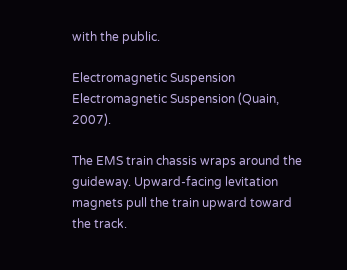with the public.

Electromagnetic Suspension
Electromagnetic Suspension (Quain, 2007).

The EMS train chassis wraps around the guideway. Upward-facing levitation magnets pull the train upward toward the track.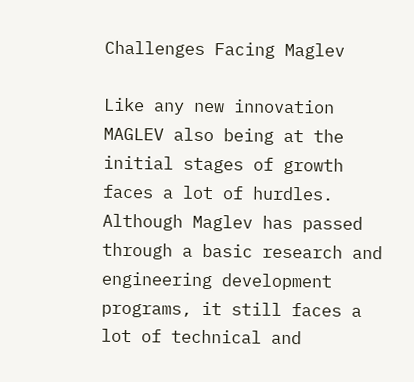Challenges Facing Maglev

Like any new innovation MAGLEV also being at the initial stages of growth faces a lot of hurdles. Although Maglev has passed through a basic research and engineering development programs, it still faces a lot of technical and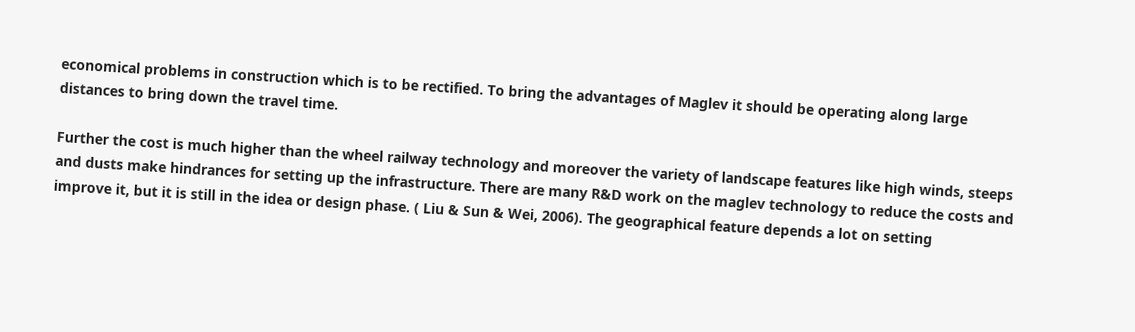economical problems in construction which is to be rectified. To bring the advantages of Maglev it should be operating along large distances to bring down the travel time.

Further the cost is much higher than the wheel railway technology and moreover the variety of landscape features like high winds, steeps and dusts make hindrances for setting up the infrastructure. There are many R&D work on the maglev technology to reduce the costs and improve it, but it is still in the idea or design phase. ( Liu & Sun & Wei, 2006). The geographical feature depends a lot on setting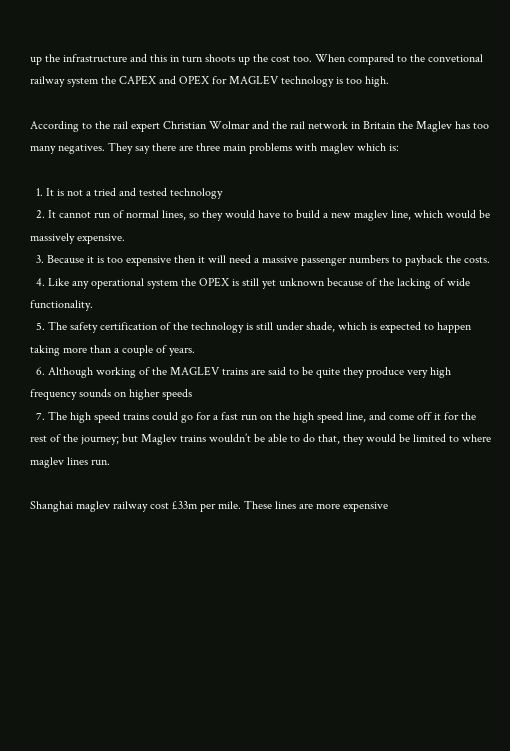up the infrastructure and this in turn shoots up the cost too. When compared to the convetional railway system the CAPEX and OPEX for MAGLEV technology is too high.

According to the rail expert Christian Wolmar and the rail network in Britain the Maglev has too many negatives. They say there are three main problems with maglev which is:

  1. It is not a tried and tested technology
  2. It cannot run of normal lines, so they would have to build a new maglev line, which would be massively expensive.
  3. Because it is too expensive then it will need a massive passenger numbers to payback the costs.
  4. Like any operational system the OPEX is still yet unknown because of the lacking of wide functionality.
  5. The safety certification of the technology is still under shade, which is expected to happen taking more than a couple of years.
  6. Although working of the MAGLEV trains are said to be quite they produce very high frequency sounds on higher speeds
  7. The high speed trains could go for a fast run on the high speed line, and come off it for the rest of the journey; but Maglev trains wouldn’t be able to do that, they would be limited to where maglev lines run.

Shanghai maglev railway cost £33m per mile. These lines are more expensive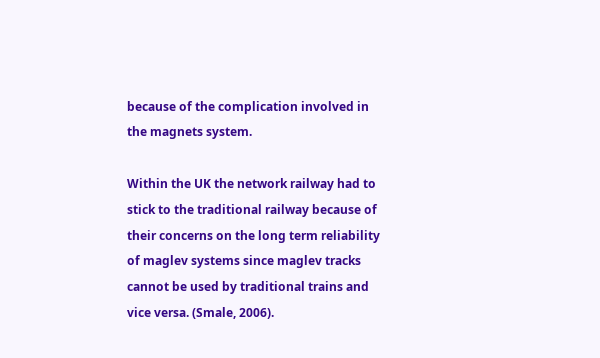because of the complication involved in the magnets system.

Within the UK the network railway had to stick to the traditional railway because of their concerns on the long term reliability of maglev systems since maglev tracks cannot be used by traditional trains and vice versa. (Smale, 2006).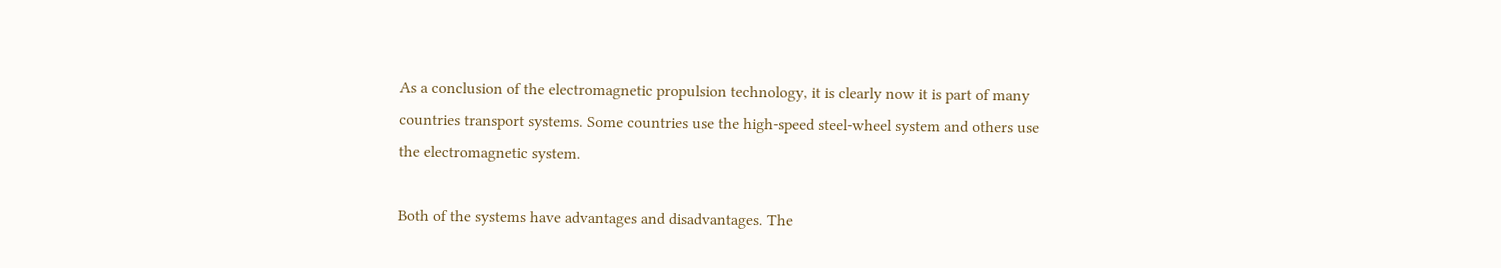As a conclusion of the electromagnetic propulsion technology, it is clearly now it is part of many countries transport systems. Some countries use the high-speed steel-wheel system and others use the electromagnetic system.

Both of the systems have advantages and disadvantages. The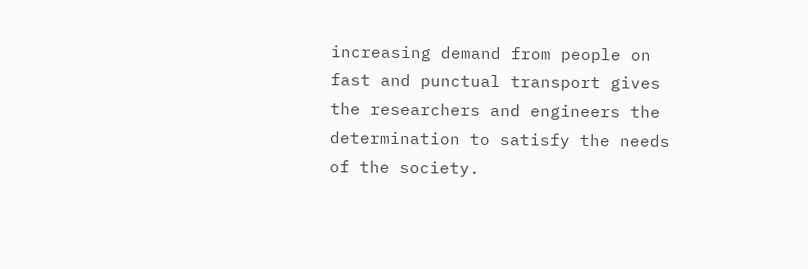increasing demand from people on fast and punctual transport gives the researchers and engineers the determination to satisfy the needs of the society.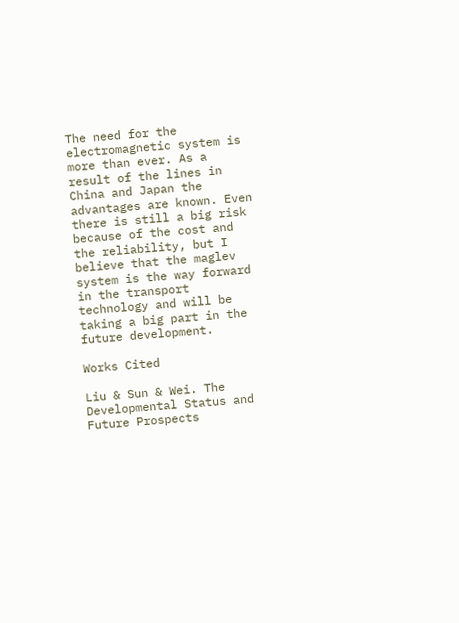The need for the electromagnetic system is more than ever. As a result of the lines in China and Japan the advantages are known. Even there is still a big risk because of the cost and the reliability, but I believe that the maglev system is the way forward in the transport technology and will be taking a big part in the future development.

Works Cited

Liu & Sun & Wei. The Developmental Status and Future Prospects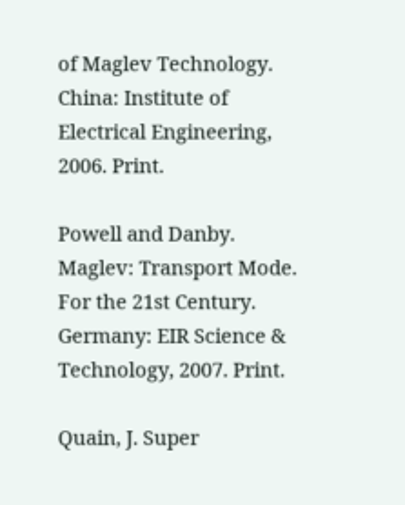of Maglev Technology. China: Institute of Electrical Engineering, 2006. Print.

Powell and Danby. Maglev: Transport Mode. For the 21st Century. Germany: EIR Science & Technology, 2007. Print.

Quain, J. Super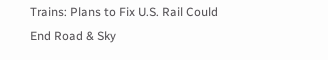Trains: Plans to Fix U.S. Rail Could End Road & Sky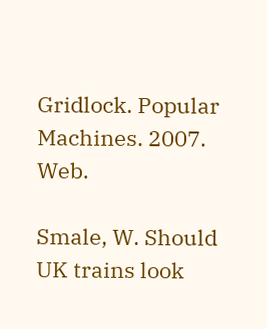Gridlock. Popular Machines. 2007. Web.

Smale, W. Should UK trains look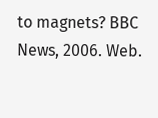to magnets? BBC News, 2006. Web.